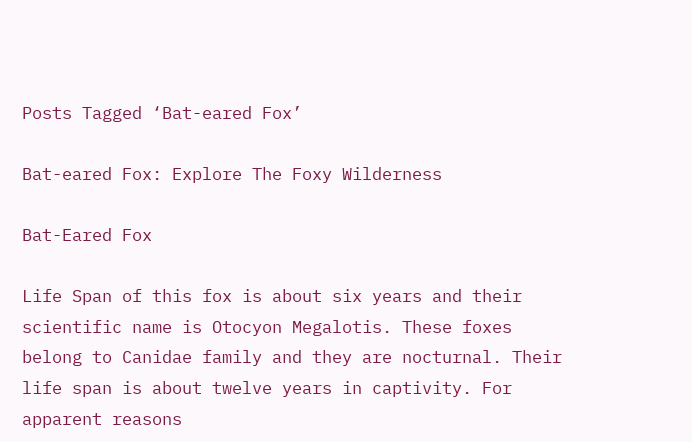Posts Tagged ‘Bat-eared Fox’

Bat-eared Fox: Explore The Foxy Wilderness

Bat-Eared Fox

Life Span of this fox is about six years and their scientific name is Otocyon Megalotis. These foxes belong to Canidae family and they are nocturnal. Their life span is about twelve years in captivity. For apparent reasons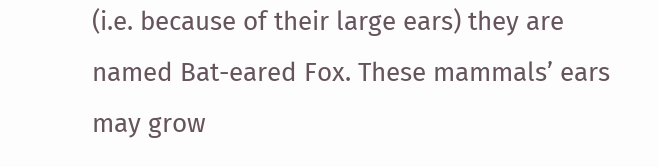(i.e. because of their large ears) they are named Bat-eared Fox. These mammals’ ears may grow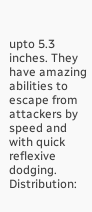upto 5.3 inches. They have amazing abilities to escape from attackers by speed and with quick reflexive dodging. Distribution: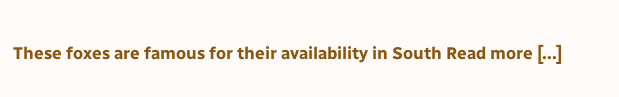These foxes are famous for their availability in South Read more [...]